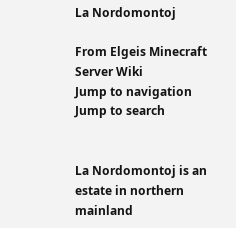La Nordomontoj

From Elgeis Minecraft Server Wiki
Jump to navigation Jump to search


La Nordomontoj is an estate in northern mainland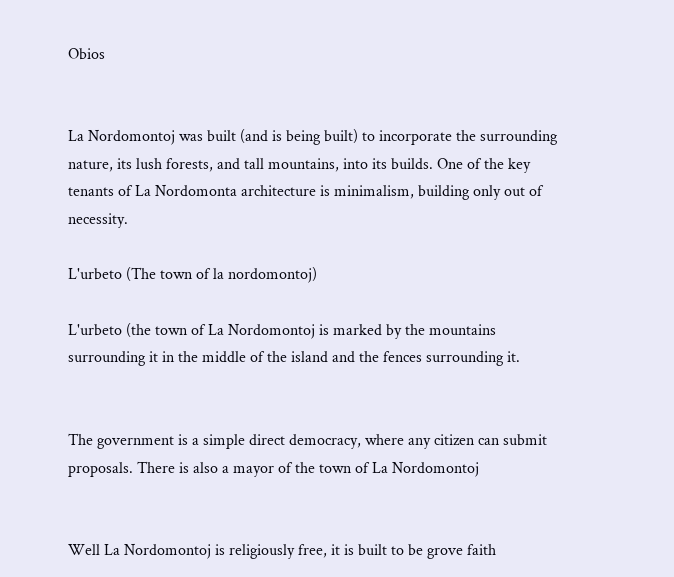Obios


La Nordomontoj was built (and is being built) to incorporate the surrounding nature, its lush forests, and tall mountains, into its builds. One of the key tenants of La Nordomonta architecture is minimalism, building only out of necessity.

L'urbeto (The town of la nordomontoj)

L'urbeto (the town of La Nordomontoj is marked by the mountains surrounding it in the middle of the island and the fences surrounding it.


The government is a simple direct democracy, where any citizen can submit proposals. There is also a mayor of the town of La Nordomontoj


Well La Nordomontoj is religiously free, it is built to be grove faith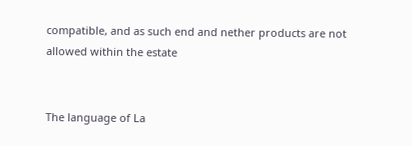compatible, and as such end and nether products are not allowed within the estate


The language of La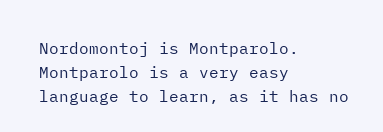Nordomontoj is Montparolo. Montparolo is a very easy language to learn, as it has no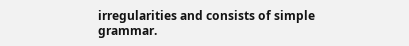irregularities and consists of simple grammar.